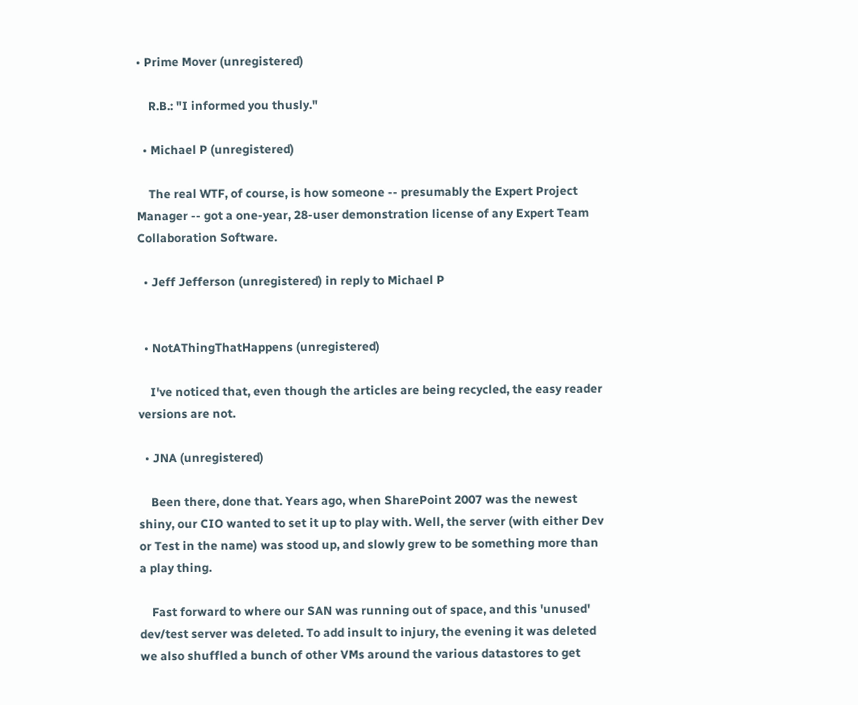• Prime Mover (unregistered)

    R.B.: "I informed you thusly."

  • Michael P (unregistered)

    The real WTF, of course, is how someone -- presumably the Expert Project Manager -- got a one-year, 28-user demonstration license of any Expert Team Collaboration Software.

  • Jeff Jefferson (unregistered) in reply to Michael P


  • NotAThingThatHappens (unregistered)

    I've noticed that, even though the articles are being recycled, the easy reader versions are not.

  • JNA (unregistered)

    Been there, done that. Years ago, when SharePoint 2007 was the newest shiny, our CIO wanted to set it up to play with. Well, the server (with either Dev or Test in the name) was stood up, and slowly grew to be something more than a play thing.

    Fast forward to where our SAN was running out of space, and this 'unused' dev/test server was deleted. To add insult to injury, the evening it was deleted we also shuffled a bunch of other VMs around the various datastores to get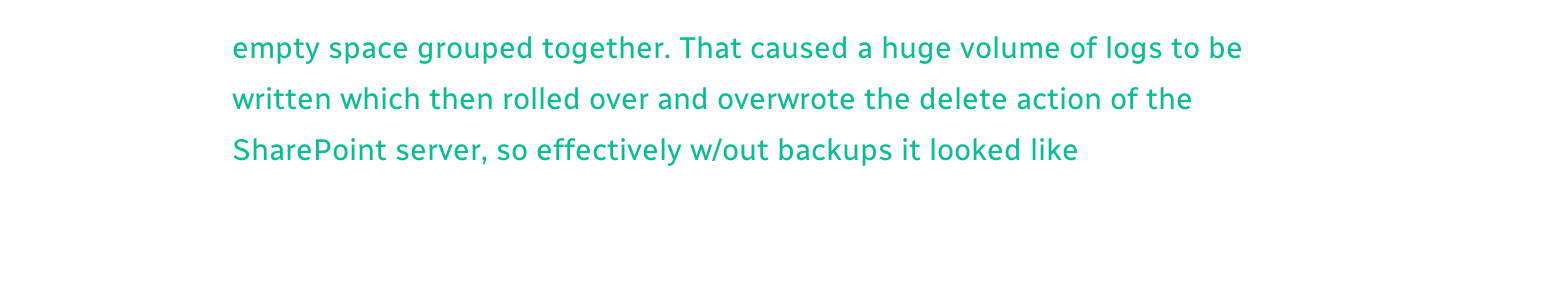empty space grouped together. That caused a huge volume of logs to be written which then rolled over and overwrote the delete action of the SharePoint server, so effectively w/out backups it looked like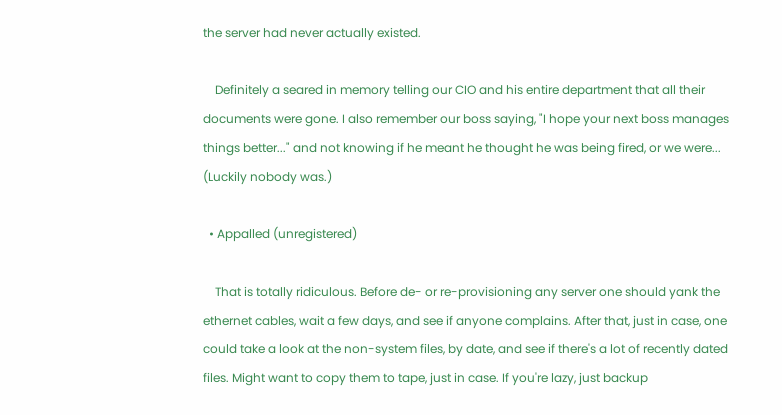the server had never actually existed.

    Definitely a seared in memory telling our CIO and his entire department that all their documents were gone. I also remember our boss saying, "I hope your next boss manages things better..." and not knowing if he meant he thought he was being fired, or we were... (Luckily nobody was.)

  • Appalled (unregistered)

    That is totally ridiculous. Before de- or re-provisioning any server one should yank the ethernet cables, wait a few days, and see if anyone complains. After that, just in case, one could take a look at the non-system files, by date, and see if there's a lot of recently dated files. Might want to copy them to tape, just in case. If you're lazy, just backup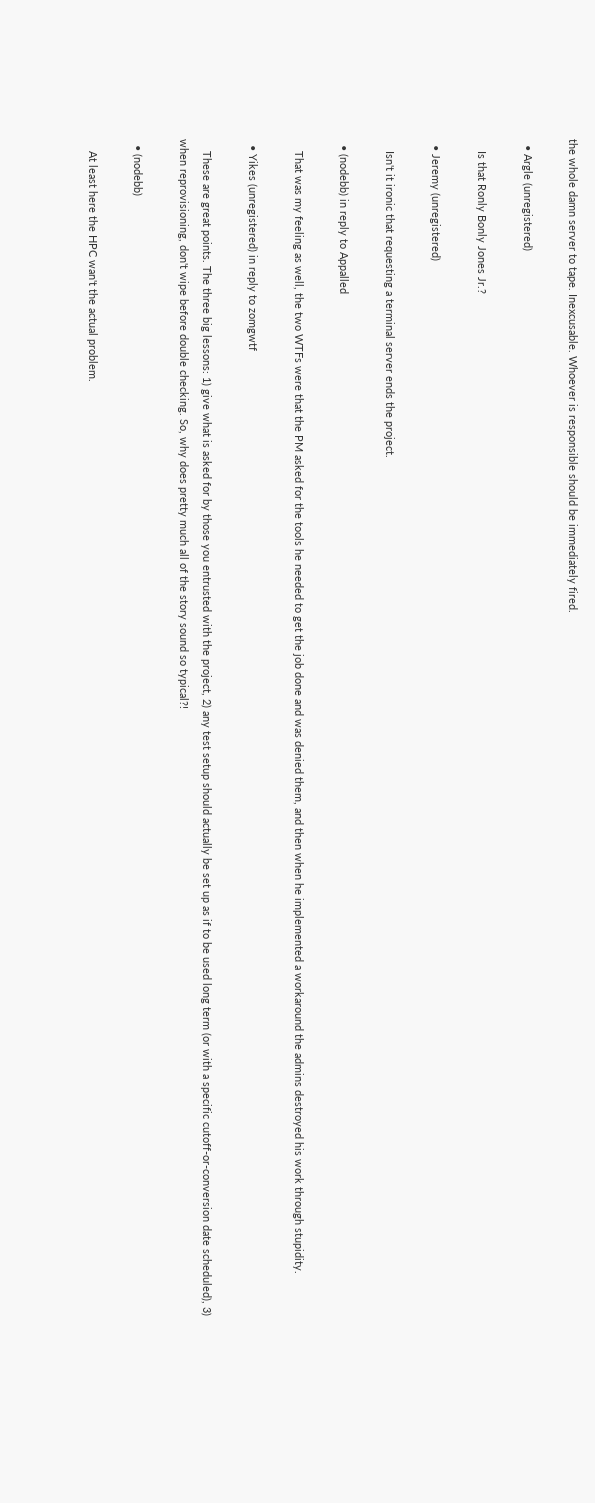the whole damn server to tape. Inexcusable. Whoever is responsible should be immediately fired.

  • Argle (unregistered)

    Is that Ronly Bonly Jones Jr.?

  • Jeremy (unregistered)

    Isn't it ironic that requesting a terminal server ends the project.

  • (nodebb) in reply to Appalled

    That was my feeling as well, the two WTFs were that the PM asked for the tools he needed to get the job done and was denied them, and then when he implemented a workaround the admins destroyed his work through stupidity.

  • Yikes (unregistered) in reply to zomgwtf

    These are great points. The three big lessons: 1) give what is asked for by those you entrusted with the project, 2) any test setup should actually be set up as if to be used long term (or with a specific cutoff-or-conversion date scheduled), 3) when reprovisioning, don't wipe before double checking. So, why does pretty much all of the story sound so typical?!

  • (nodebb)

    At least here the HPC wan't the actual problem.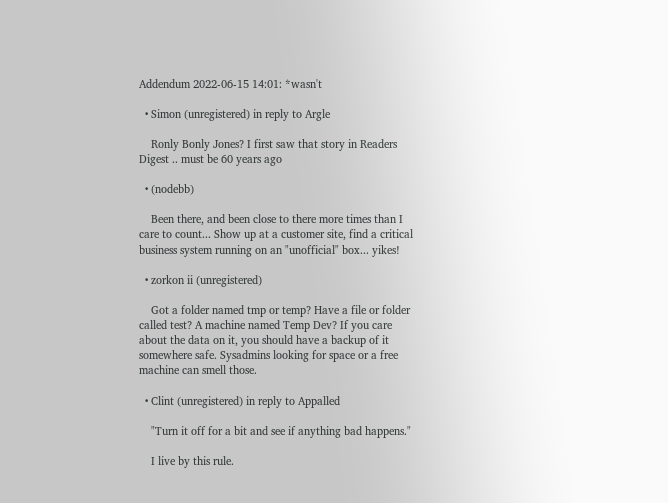Addendum 2022-06-15 14:01: *wasn't

  • Simon (unregistered) in reply to Argle

    Ronly Bonly Jones? I first saw that story in Readers Digest .. must be 60 years ago

  • (nodebb)

    Been there, and been close to there more times than I care to count... Show up at a customer site, find a critical business system running on an "unofficial" box... yikes!

  • zorkon ii (unregistered)

    Got a folder named tmp or temp? Have a file or folder called test? A machine named Temp Dev? If you care about the data on it, you should have a backup of it somewhere safe. Sysadmins looking for space or a free machine can smell those.

  • Clint (unregistered) in reply to Appalled

    "Turn it off for a bit and see if anything bad happens."

    I live by this rule.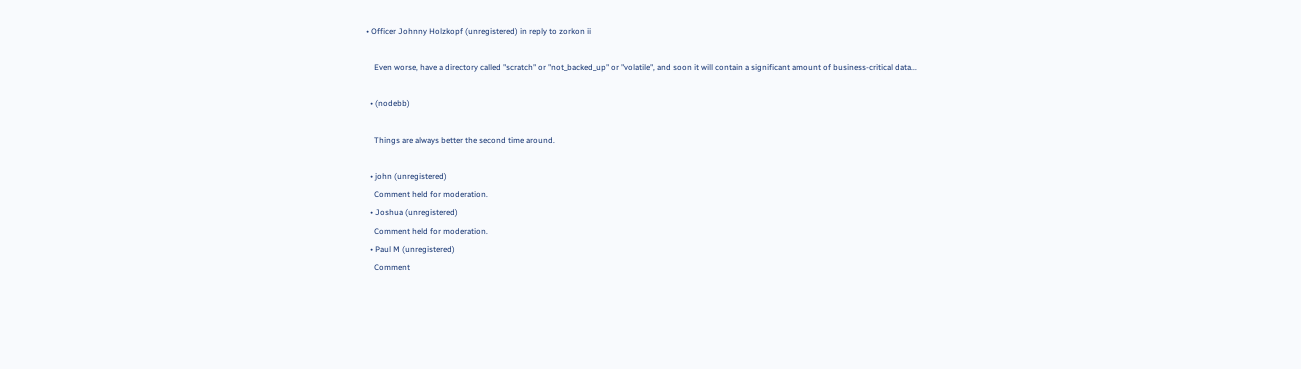• Officer Johnny Holzkopf (unregistered) in reply to zorkon ii

    Even worse, have a directory called "scratch" or "not_backed_up" or "volatile", and soon it will contain a significant amount of business-critical data...

  • (nodebb)

    Things are always better the second time around.

  • john (unregistered)
    Comment held for moderation.
  • Joshua (unregistered)
    Comment held for moderation.
  • Paul M (unregistered)
    Comment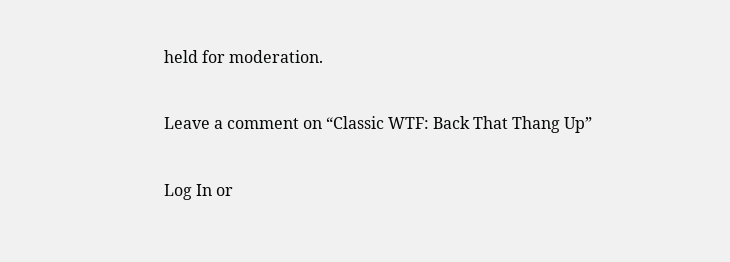held for moderation.

Leave a comment on “Classic WTF: Back That Thang Up”

Log In or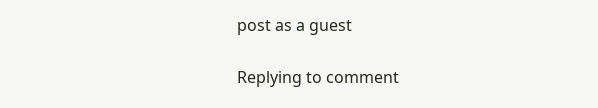post as a guest

Replying to comment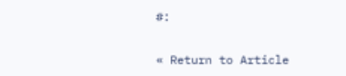#:

« Return to Article